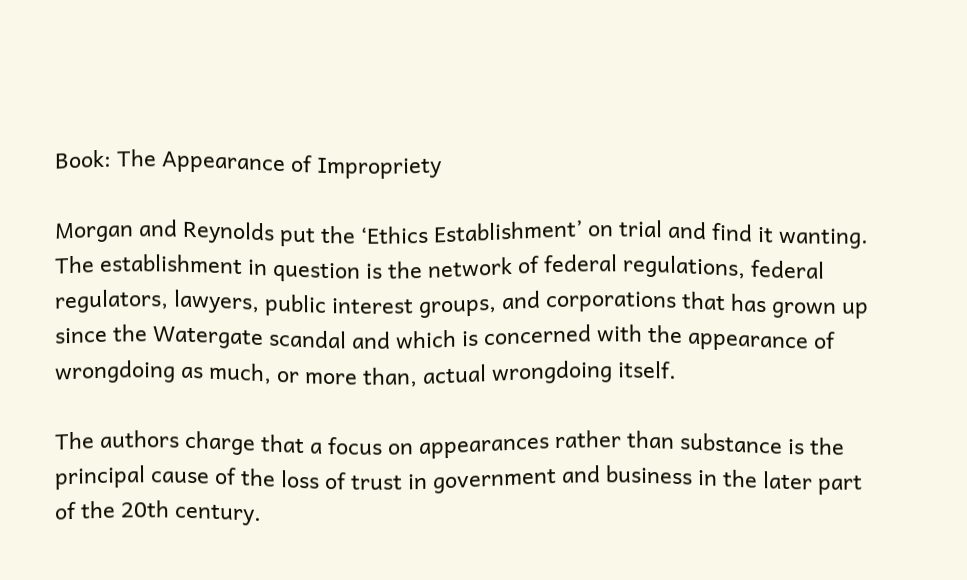Book: The Appearance of Impropriety

Morgan and Reynolds put the ‘Ethics Establishment’ on trial and find it wanting. The establishment in question is the network of federal regulations, federal regulators, lawyers, public interest groups, and corporations that has grown up since the Watergate scandal and which is concerned with the appearance of wrongdoing as much, or more than, actual wrongdoing itself.

The authors charge that a focus on appearances rather than substance is the principal cause of the loss of trust in government and business in the later part of the 20th century.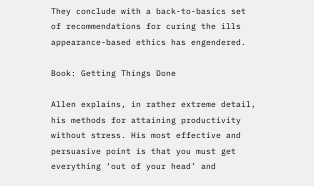They conclude with a back-to-basics set of recommendations for curing the ills appearance-based ethics has engendered.

Book: Getting Things Done

Allen explains, in rather extreme detail, his methods for attaining productivity without stress. His most effective and persuasive point is that you must get everything ‘out of your head’ and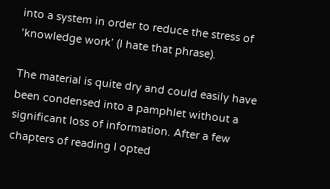into a system in order to reduce the stress of ‘knowledge work’ (I hate that phrase).

The material is quite dry and could easily have been condensed into a pamphlet without a significant loss of information. After a few chapters of reading I opted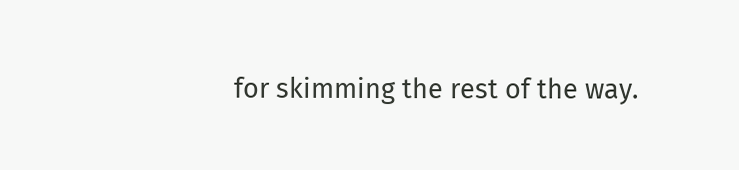for skimming the rest of the way.